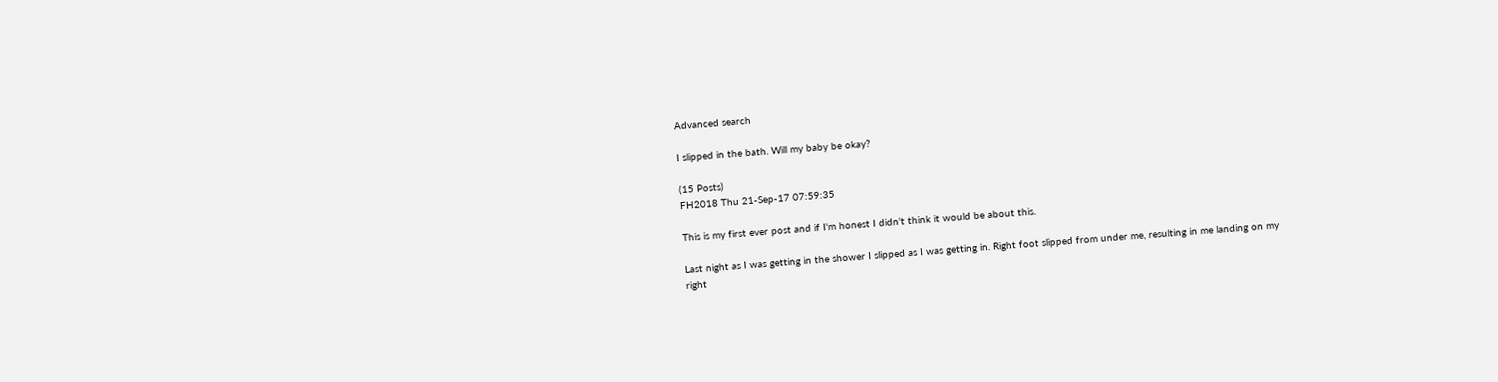Advanced search

I slipped in the bath. Will my baby be okay?

(15 Posts)
FH2018 Thu 21-Sep-17 07:59:35

This is my first ever post and if I'm honest I didn't think it would be about this.

Last night as I was getting in the shower I slipped as I was getting in. Right foot slipped from under me, resulting in me landing on my right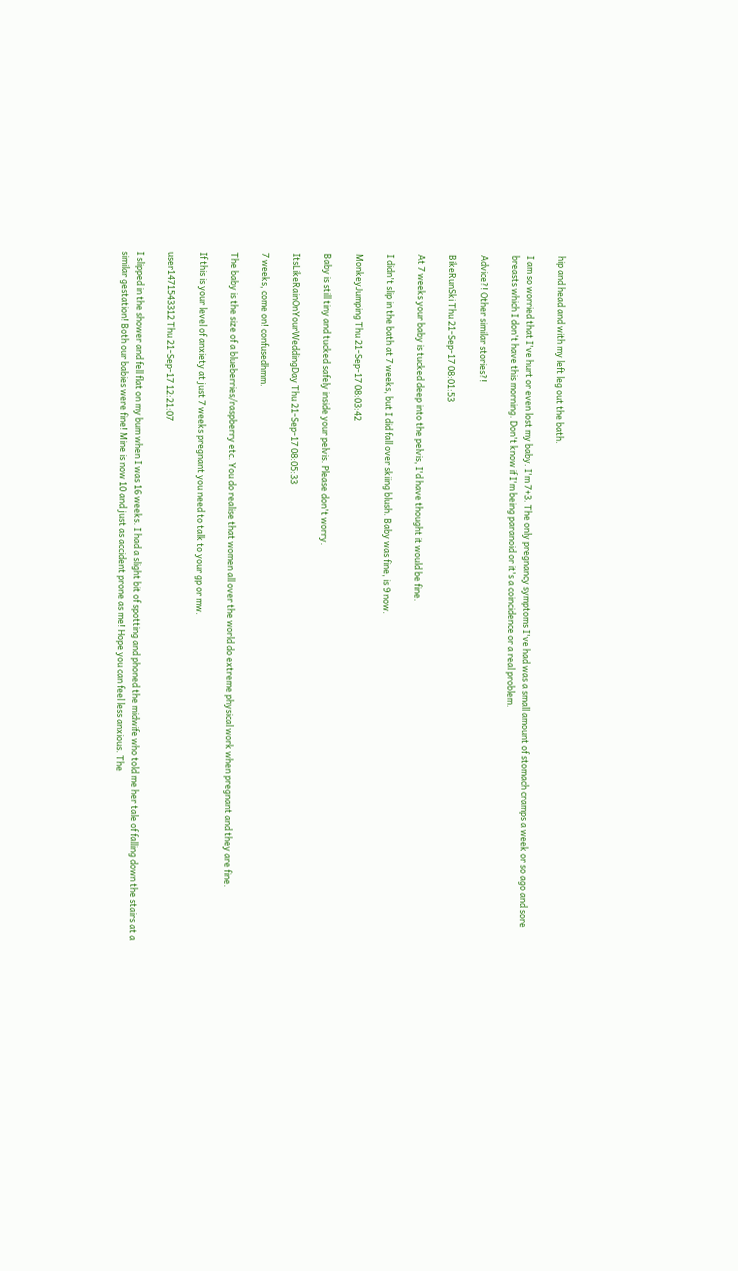hip and head and with my left leg out the bath.

I am so worried that I've hurt or even lost my baby. I'm 7+3. The only pregnancy symptoms I've had was a small amount of stomach cramps a week or so ago and sore breasts which I don't have this morning. Don't know if I'm being paranoid or it's a coincidence or a real problem.

Advice?! Other similar stories?!

BikeRunSki Thu 21-Sep-17 08:01:53

At 7 weeks your baby is tucked deep into the pelvis, I'd have thought it would be fine.

I didn't slip in the bath at 7 weeks, but I did fall over skiing blush. Baby was fine, is 9 now.

MonkeyJumping Thu 21-Sep-17 08:03:42

Baby is still tiny and tucked safely inside your pelvis. Please don't worry.

ItsLikeRainOnYourWeddingDay Thu 21-Sep-17 08:05:33

7 weeks, come on! confusedhmm.

The baby is the size of a blueberries/raspberry etc. You do realise that women all over the world do extreme physical work when pregnant and they are fine.

If this is your level of anxiety at just 7 weeks pregnant you need to talk to your gp or mw.

user1471543312 Thu 21-Sep-17 12:21:07

I slipped in the shower and fell flat on my bum when I was 16 weeks. I had a slight bit of spotting and phoned the midwife who told me her tale of falling down the stairs at a similar gestation! Both our babies were fine! Mine is now 10 and just as accident prone as me! Hope you can feel less anxious. The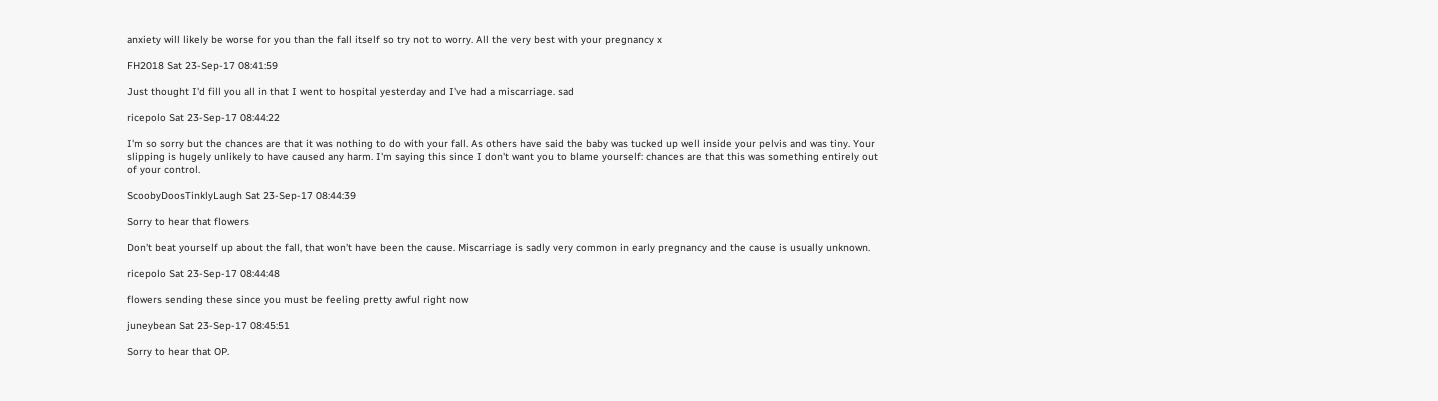anxiety will likely be worse for you than the fall itself so try not to worry. All the very best with your pregnancy x

FH2018 Sat 23-Sep-17 08:41:59

Just thought I'd fill you all in that I went to hospital yesterday and I've had a miscarriage. sad

ricepolo Sat 23-Sep-17 08:44:22

I'm so sorry but the chances are that it was nothing to do with your fall. As others have said the baby was tucked up well inside your pelvis and was tiny. Your slipping is hugely unlikely to have caused any harm. I'm saying this since I don't want you to blame yourself: chances are that this was something entirely out of your control.

ScoobyDoosTinklyLaugh Sat 23-Sep-17 08:44:39

Sorry to hear that flowers

Don't beat yourself up about the fall, that won't have been the cause. Miscarriage is sadly very common in early pregnancy and the cause is usually unknown.

ricepolo Sat 23-Sep-17 08:44:48

flowers sending these since you must be feeling pretty awful right now

juneybean Sat 23-Sep-17 08:45:51

Sorry to hear that OP.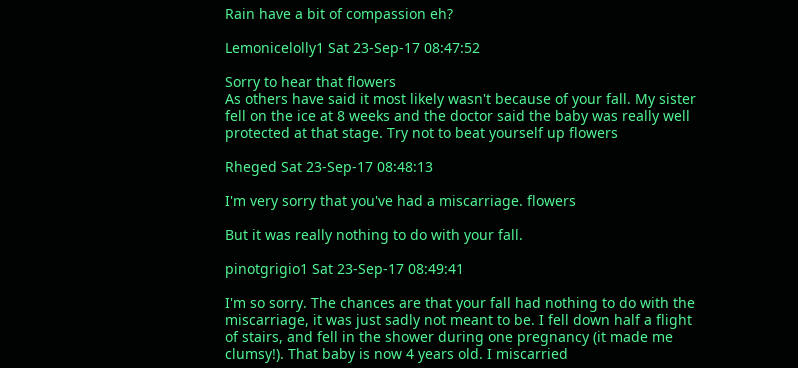Rain have a bit of compassion eh?

Lemonicelolly1 Sat 23-Sep-17 08:47:52

Sorry to hear that flowers
As others have said it most likely wasn't because of your fall. My sister fell on the ice at 8 weeks and the doctor said the baby was really well protected at that stage. Try not to beat yourself up flowers

Rheged Sat 23-Sep-17 08:48:13

I'm very sorry that you've had a miscarriage. flowers

But it was really nothing to do with your fall.

pinotgrigio1 Sat 23-Sep-17 08:49:41

I'm so sorry. The chances are that your fall had nothing to do with the miscarriage, it was just sadly not meant to be. I fell down half a flight of stairs, and fell in the shower during one pregnancy (it made me clumsy!). That baby is now 4 years old. I miscarried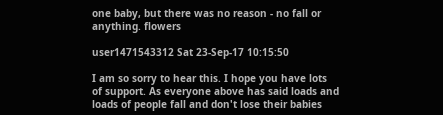one baby, but there was no reason - no fall or anything. flowers

user1471543312 Sat 23-Sep-17 10:15:50

I am so sorry to hear this. I hope you have lots of support. As everyone above has said loads and loads of people fall and don't lose their babies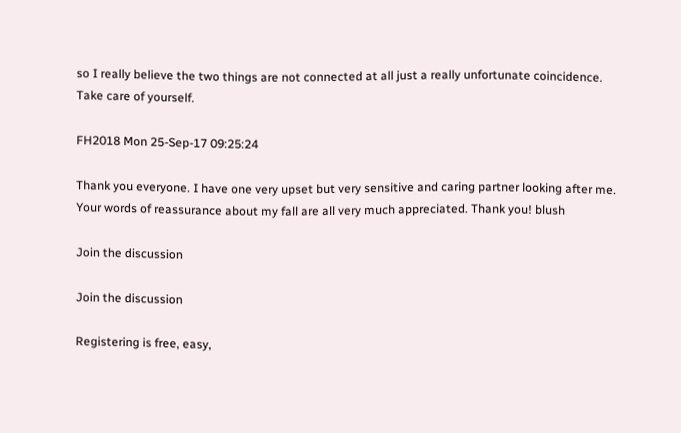so I really believe the two things are not connected at all just a really unfortunate coincidence. Take care of yourself.

FH2018 Mon 25-Sep-17 09:25:24

Thank you everyone. I have one very upset but very sensitive and caring partner looking after me. Your words of reassurance about my fall are all very much appreciated. Thank you! blush

Join the discussion

Join the discussion

Registering is free, easy,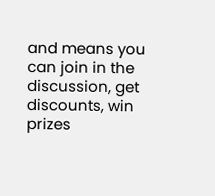and means you can join in the discussion, get discounts, win prizes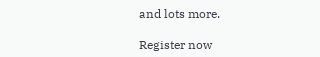and lots more.

Register now